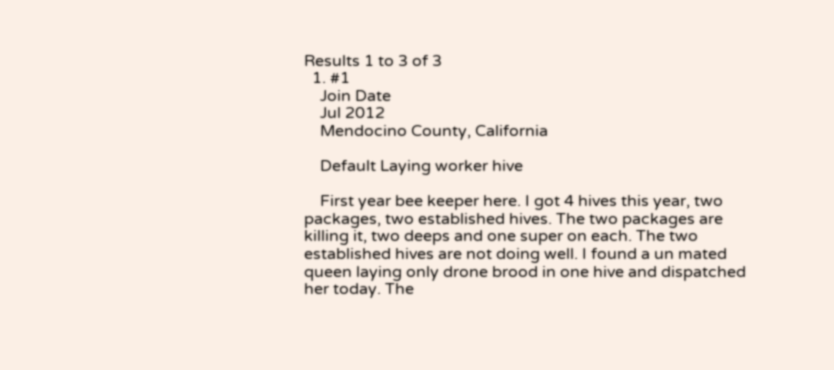Results 1 to 3 of 3
  1. #1
    Join Date
    Jul 2012
    Mendocino County, California

    Default Laying worker hive

    First year bee keeper here. I got 4 hives this year, two packages, two established hives. The two packages are killing it, two deeps and one super on each. The two established hives are not doing well. I found a un mated queen laying only drone brood in one hive and dispatched her today. The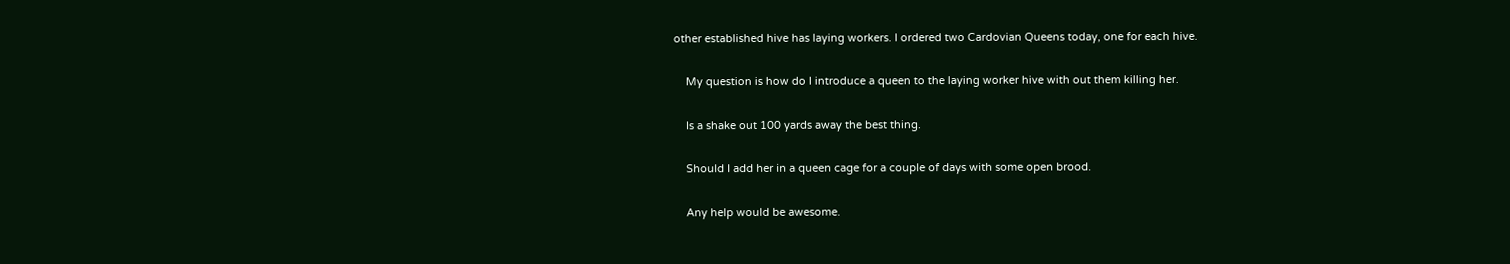other established hive has laying workers. I ordered two Cardovian Queens today, one for each hive.

    My question is how do I introduce a queen to the laying worker hive with out them killing her.

    Is a shake out 100 yards away the best thing.

    Should I add her in a queen cage for a couple of days with some open brood.

    Any help would be awesome.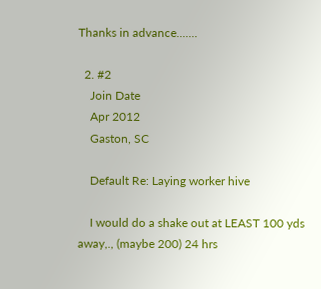Thanks in advance.......

  2. #2
    Join Date
    Apr 2012
    Gaston, SC

    Default Re: Laying worker hive

    I would do a shake out at LEAST 100 yds away,., (maybe 200) 24 hrs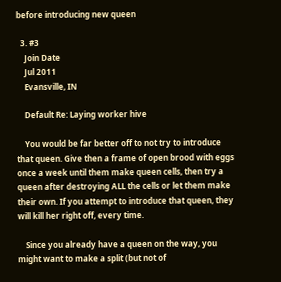before introducing new queen

  3. #3
    Join Date
    Jul 2011
    Evansville, IN

    Default Re: Laying worker hive

    You would be far better off to not try to introduce that queen. Give then a frame of open brood with eggs once a week until them make queen cells, then try a queen after destroying ALL the cells or let them make their own. If you attempt to introduce that queen, they will kill her right off, every time.

    Since you already have a queen on the way, you might want to make a split (but not of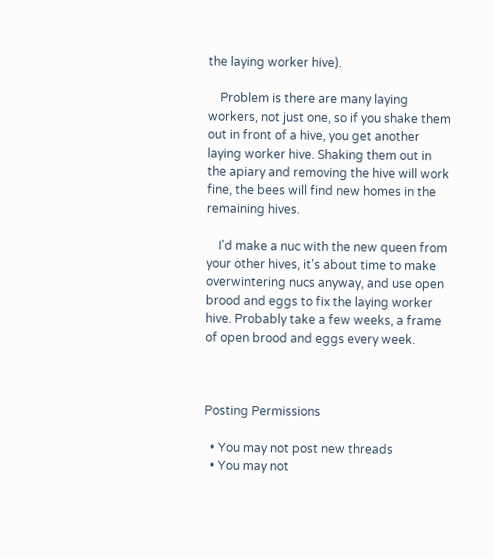the laying worker hive).

    Problem is there are many laying workers, not just one, so if you shake them out in front of a hive, you get another laying worker hive. Shaking them out in the apiary and removing the hive will work fine, the bees will find new homes in the remaining hives.

    I'd make a nuc with the new queen from your other hives, it's about time to make overwintering nucs anyway, and use open brood and eggs to fix the laying worker hive. Probably take a few weeks, a frame of open brood and eggs every week.



Posting Permissions

  • You may not post new threads
  • You may not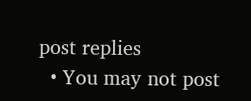post replies
  • You may not post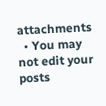attachments
  • You may not edit your posts